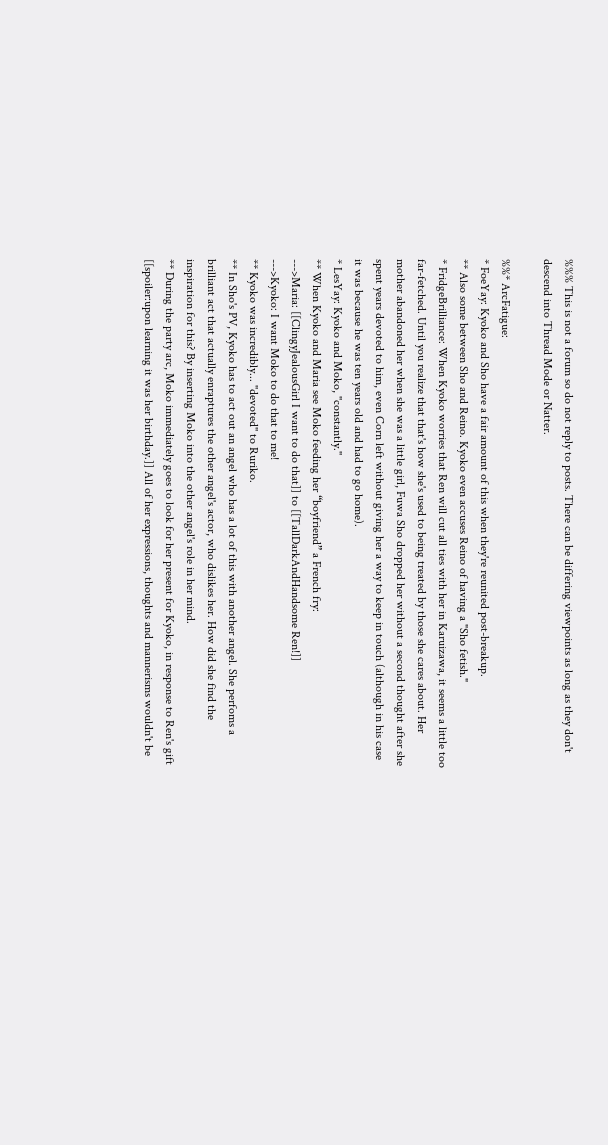%%% This is not a forum so do not reply to posts. There can be differing viewpoints as long as they don't descend into Thread Mode or Natter.

%%* ArcFatigue:
* FoeYay: Kyoko and Sho have a fair amount of this when they're reunited post-breakup.
** Also some between Sho and Reino. Kyoko even accuses Reino of having a "Sho fetish."
* FridgeBrilliance: When Kyoko worries that Ren will cut all ties with her in Karuizawa, it seems a little too far-fetched. Until you realize that that's how she's used to being treated by those she cares about. Her mother abandoned her when she was a little girl, Fuwa Sho dropped her without a second thought after she spent years devoted to him, even Corn left without giving her a way to keep in touch (although in his case it was because he was ten years old and had to go home).
* LesYay: Kyoko and Moko, ''constantly.''
** When Kyoko and Maria see Moko feeding her “boyfriend” a French fry:
--->Maria: [[ClingyJealousGirl I want to do that]] to [[TallDarkAndHandsome Ren!]]
--->Kyoko: I want Moko to do that to me!
** Kyoko was incredibly... ''devoted'' to Ruriko.
** In Sho's PV, Kyoko has to act out an angel who has a lot of this with another angel. She perfoms a brilliant act that actually enraptures the other angel's actor, who dislikes her. How did she find the inspiration for this? By inserting Moko into the other angel's role in her mind.
** During the party arc, Moko immediately goes to look for her present for Kyoko, in response to Ren's gift [[spoiler:upon learning it was her birthday.]] All of her expressions, thoughts and mannerisms wouldn't be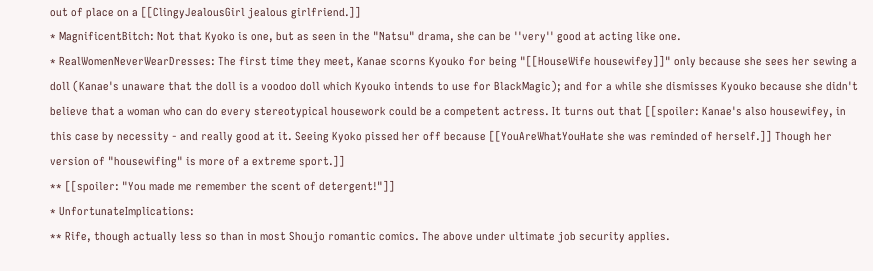out of place on a [[ClingyJealousGirl jealous girlfriend.]]
* MagnificentBitch: Not that Kyoko is one, but as seen in the "Natsu" drama, she can be ''very'' good at acting like one.
* RealWomenNeverWearDresses: The first time they meet, Kanae scorns Kyouko for being "[[HouseWife housewifey]]" only because she sees her sewing a doll (Kanae's unaware that the doll is a voodoo doll which Kyouko intends to use for BlackMagic); and for a while she dismisses Kyouko because she didn't believe that a woman who can do every stereotypical housework could be a competent actress. It turns out that [[spoiler: Kanae's also housewifey, in this case by necessity - and really good at it. Seeing Kyoko pissed her off because [[YouAreWhatYouHate she was reminded of herself.]] Though her version of "housewifing" is more of a extreme sport.]]
** [[spoiler: "You made me remember the scent of detergent!"]]
* UnfortunateImplications:
** Rife, though actually less so than in most Shoujo romantic comics. The above under ultimate job security applies.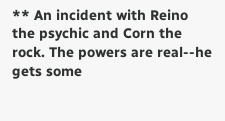** An incident with Reino the psychic and Corn the rock. The powers are real--he gets some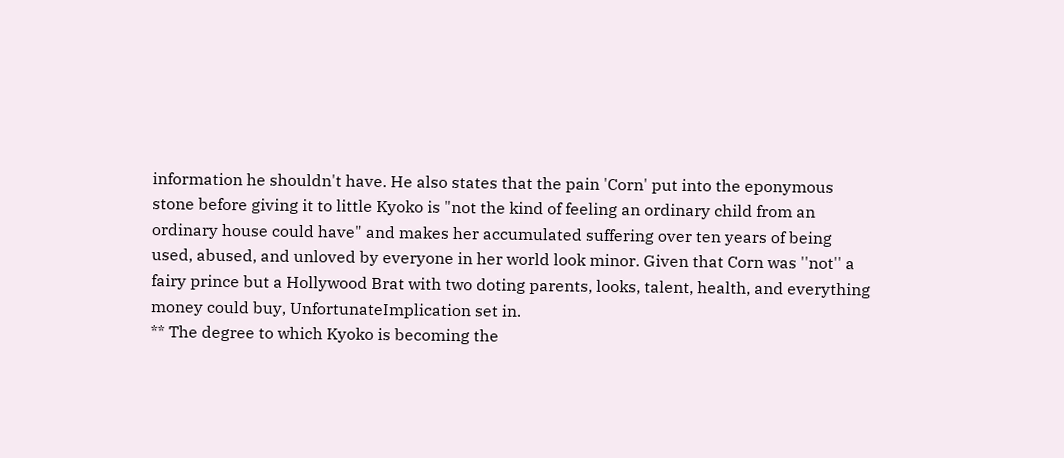information he shouldn't have. He also states that the pain 'Corn' put into the eponymous stone before giving it to little Kyoko is "not the kind of feeling an ordinary child from an ordinary house could have" and makes her accumulated suffering over ten years of being used, abused, and unloved by everyone in her world look minor. Given that Corn was ''not'' a fairy prince but a Hollywood Brat with two doting parents, looks, talent, health, and everything money could buy, UnfortunateImplication set in.
** The degree to which Kyoko is becoming the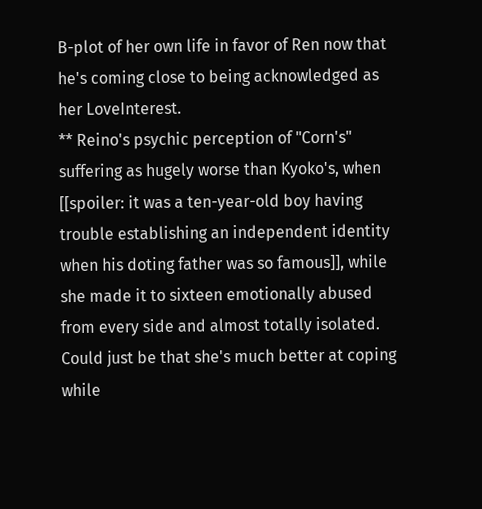B-plot of her own life in favor of Ren now that he's coming close to being acknowledged as her LoveInterest.
** Reino's psychic perception of "Corn's" suffering as hugely worse than Kyoko's, when [[spoiler: it was a ten-year-old boy having trouble establishing an independent identity when his doting father was so famous]], while she made it to sixteen emotionally abused from every side and almost totally isolated. Could just be that she's much better at coping while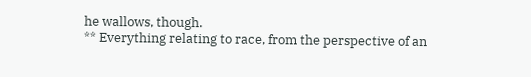he wallows, though.
** Everything relating to race, from the perspective of an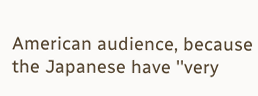American audience, because the Japanese have ''very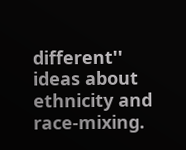different'' ideas about ethnicity and race-mixing.